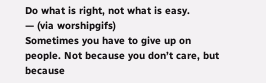Do what is right, not what is easy.
— (via worshipgifs)
Sometimes you have to give up on people. Not because you don’t care, but because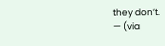they don’t.
— (via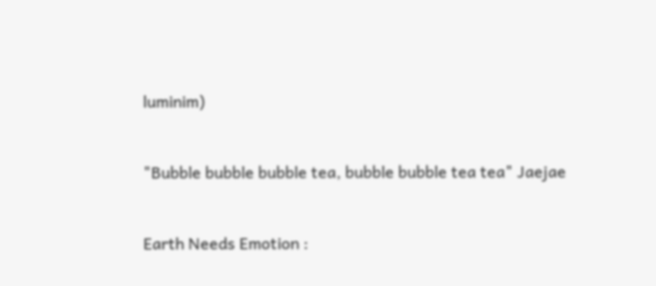luminim)


"Bubble bubble bubble tea, bubble bubble tea tea" Jaejae


Earth Needs Emotion :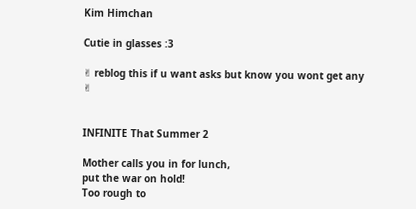Kim Himchan

Cutie in glasses :3

✌ reblog this if u want asks but know you wont get any ✌


INFINITE That Summer 2

Mother calls you in for lunch,
put the war on hold!
Too rough to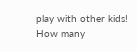play with other kids!
How many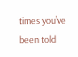times you’ve been told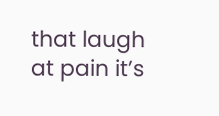that laugh at pain it’s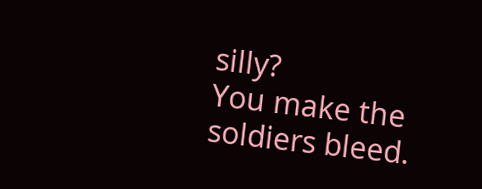silly?
You make the soldiers bleed.